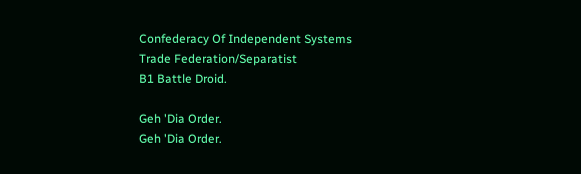Confederacy Of Independent Systems
Trade Federation/Separatist
B1 Battle Droid.

Geh 'Dia Order.
Geh 'Dia Order.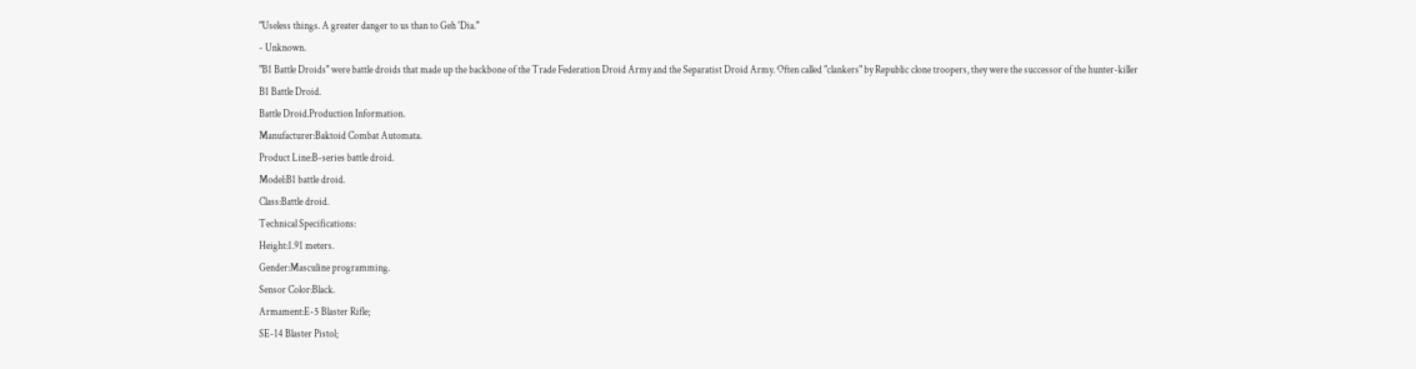"Useless things. A greater danger to us than to Geh 'Dia."
- Unknown.
"B1 Battle Droids" were battle droids that made up the backbone of the Trade Federation Droid Army and the Separatist Droid Army. Often called "clankers" by Republic clone troopers, they were the successor of the hunter-killer
B1 Battle Droid.
Battle Droid.Production Information.
Manufacturer:Baktoid Combat Automata.
Product Line:B-series battle droid.
Model:B1 battle droid.
Class:Battle droid.
Technical Specifications:
Height:1.91 meters.
Gender:Masculine programming.
Sensor Color:Black.
Armament:E-5 Blaster Rifle;
SE-14 Blaster Pistol;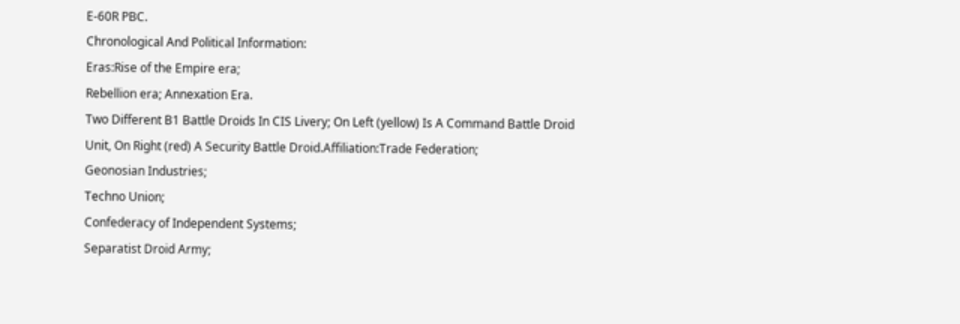E-60R PBC.
Chronological And Political Information:
Eras:Rise of the Empire era;
Rebellion era; Annexation Era.
Two Different B1 Battle Droids In CIS Livery; On Left (yellow) Is A Command Battle Droid Unit, On Right (red) A Security Battle Droid.Affiliation:Trade Federation;
Geonosian Industries;
Techno Union;
Confederacy of Independent Systems;
Separatist Droid Army;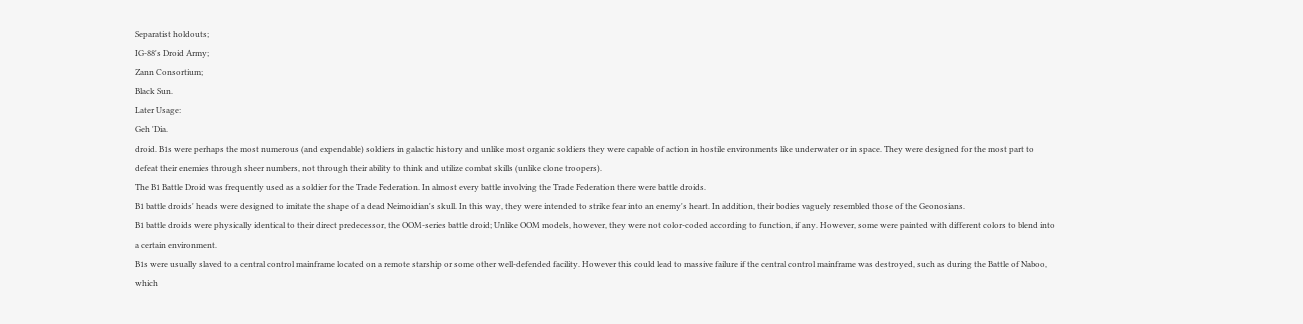Separatist holdouts;
IG-88's Droid Army;
Zann Consortium;
Black Sun.
Later Usage:
Geh 'Dia.
droid. B1s were perhaps the most numerous (and expendable) soldiers in galactic history and unlike most organic soldiers they were capable of action in hostile environments like underwater or in space. They were designed for the most part to defeat their enemies through sheer numbers, not through their ability to think and utilize combat skills (unlike clone troopers).
The B1 Battle Droid was frequently used as a soldier for the Trade Federation. In almost every battle involving the Trade Federation there were battle droids.
B1 battle droids' heads were designed to imitate the shape of a dead Neimoidian's skull. In this way, they were intended to strike fear into an enemy's heart. In addition, their bodies vaguely resembled those of the Geonosians.
B1 battle droids were physically identical to their direct predecessor, the OOM-series battle droid; Unlike OOM models, however, they were not color-coded according to function, if any. However, some were painted with different colors to blend into a certain environment.
B1s were usually slaved to a central control mainframe located on a remote starship or some other well-defended facility. However this could lead to massive failure if the central control mainframe was destroyed, such as during the Battle of Naboo, which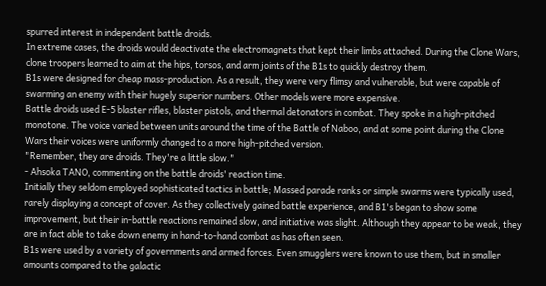spurred interest in independent battle droids.
In extreme cases, the droids would deactivate the electromagnets that kept their limbs attached. During the Clone Wars, clone troopers learned to aim at the hips, torsos, and arm joints of the B1s to quickly destroy them.
B1s were designed for cheap mass-production. As a result, they were very flimsy and vulnerable, but were capable of swarming an enemy with their hugely superior numbers. Other models were more expensive.
Battle droids used E-5 blaster rifles, blaster pistols, and thermal detonators in combat. They spoke in a high-pitched monotone. The voice varied between units around the time of the Battle of Naboo, and at some point during the Clone Wars their voices were uniformly changed to a more high-pitched version.
"Remember, they are droids. They're a little slow."
- Ahsoka TANO, commenting on the battle droids' reaction time.
Initially they seldom employed sophisticated tactics in battle; Massed parade ranks or simple swarms were typically used, rarely displaying a concept of cover. As they collectively gained battle experience, and B1's began to show some improvement, but their in-battle reactions remained slow, and initiative was slight. Although they appear to be weak, they are in fact able to take down enemy in hand-to-hand combat as has often seen.
B1s were used by a variety of governments and armed forces. Even smugglers were known to use them, but in smaller amounts compared to the galactic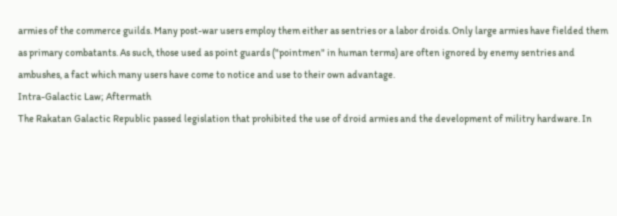armies of the commerce guilds. Many post-war users employ them either as sentries or a labor droids. Only large armies have fielded them as primary combatants. As such, those used as point guards ("pointmen" in human terms) are often ignored by enemy sentries and ambushes, a fact which many users have come to notice and use to their own advantage.
Intra-Galactic Law; Aftermath
The Rakatan Galactic Republic passed legislation that prohibited the use of droid armies and the development of militry hardware. In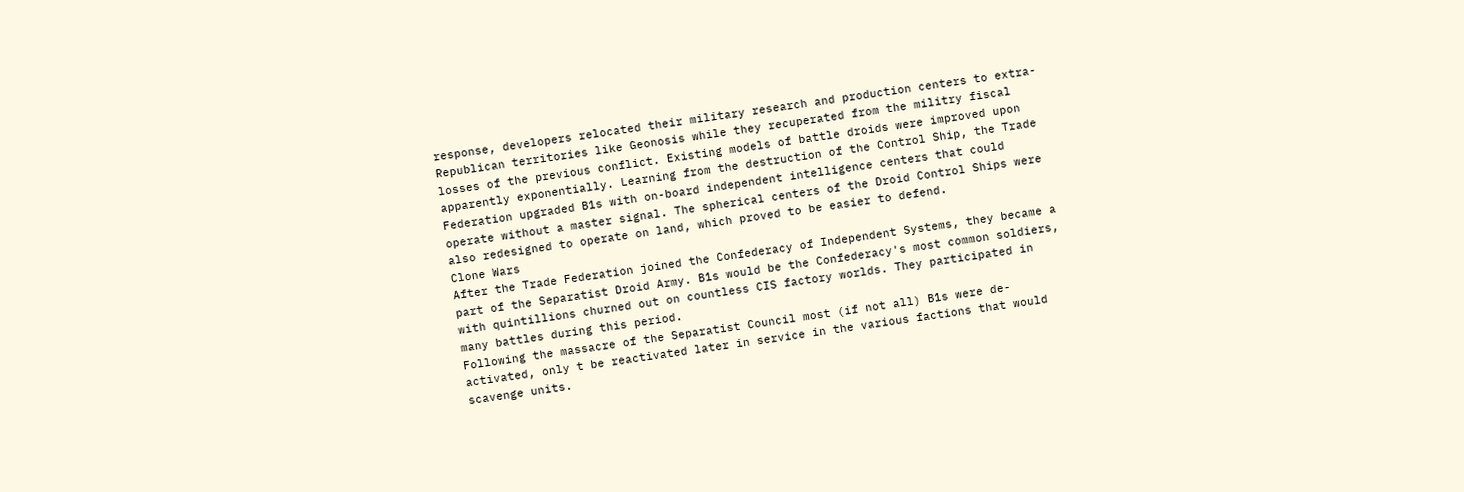response, developers relocated their military research and production centers to extra-Republican territories like Geonosis while they recuperated from the militry fiscal losses of the previous conflict. Existing models of battle droids were improved upon apparently exponentially. Learning from the destruction of the Control Ship, the Trade Federation upgraded B1s with on-board independent intelligence centers that could operate without a master signal. The spherical centers of the Droid Control Ships were also redesigned to operate on land, which proved to be easier to defend.
Clone Wars
After the Trade Federation joined the Confederacy of Independent Systems, they became a part of the Separatist Droid Army. B1s would be the Confederacy's most common soldiers, with quintillions churned out on countless CIS factory worlds. They participated in many battles during this period.
Following the massacre of the Separatist Council most (if not all) B1s were de-activated, only t be reactivated later in service in the various factions that would scavenge units.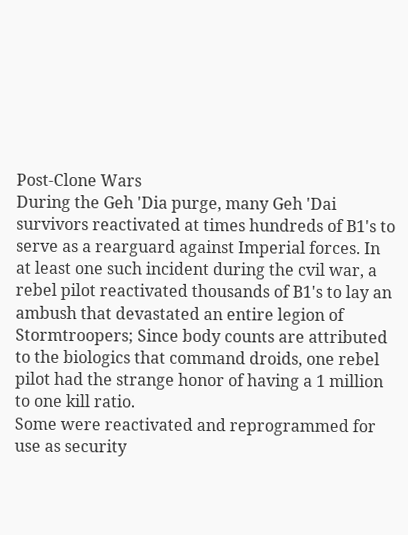Post-Clone Wars
During the Geh 'Dia purge, many Geh 'Dai survivors reactivated at times hundreds of B1's to serve as a rearguard against Imperial forces. In at least one such incident during the cvil war, a rebel pilot reactivated thousands of B1's to lay an ambush that devastated an entire legion of Stormtroopers; Since body counts are attributed to the biologics that command droids, one rebel pilot had the strange honor of having a 1 million to one kill ratio.
Some were reactivated and reprogrammed for use as security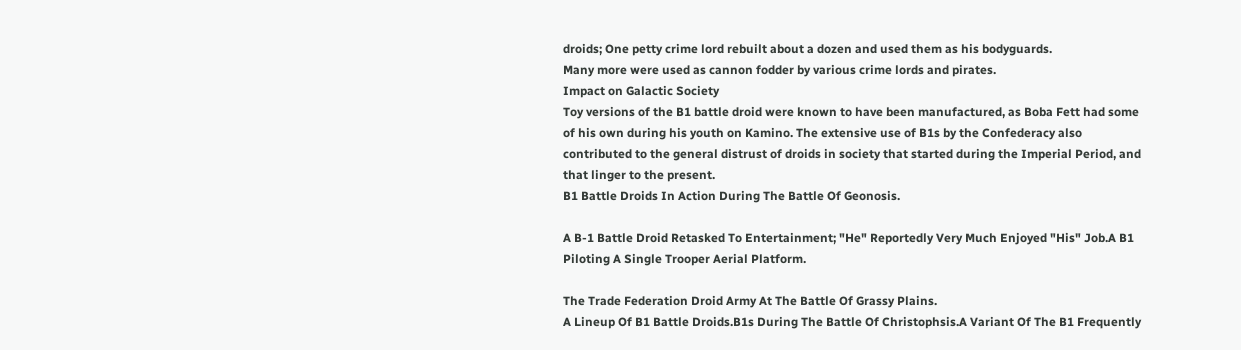droids; One petty crime lord rebuilt about a dozen and used them as his bodyguards.
Many more were used as cannon fodder by various crime lords and pirates.
Impact on Galactic Society
Toy versions of the B1 battle droid were known to have been manufactured, as Boba Fett had some of his own during his youth on Kamino. The extensive use of B1s by the Confederacy also contributed to the general distrust of droids in society that started during the Imperial Period, and that linger to the present.
B1 Battle Droids In Action During The Battle Of Geonosis.

A B-1 Battle Droid Retasked To Entertainment; "He" Reportedly Very Much Enjoyed "His" Job.A B1 Piloting A Single Trooper Aerial Platform.

The Trade Federation Droid Army At The Battle Of Grassy Plains.
A Lineup Of B1 Battle Droids.B1s During The Battle Of Christophsis.A Variant Of The B1 Frequently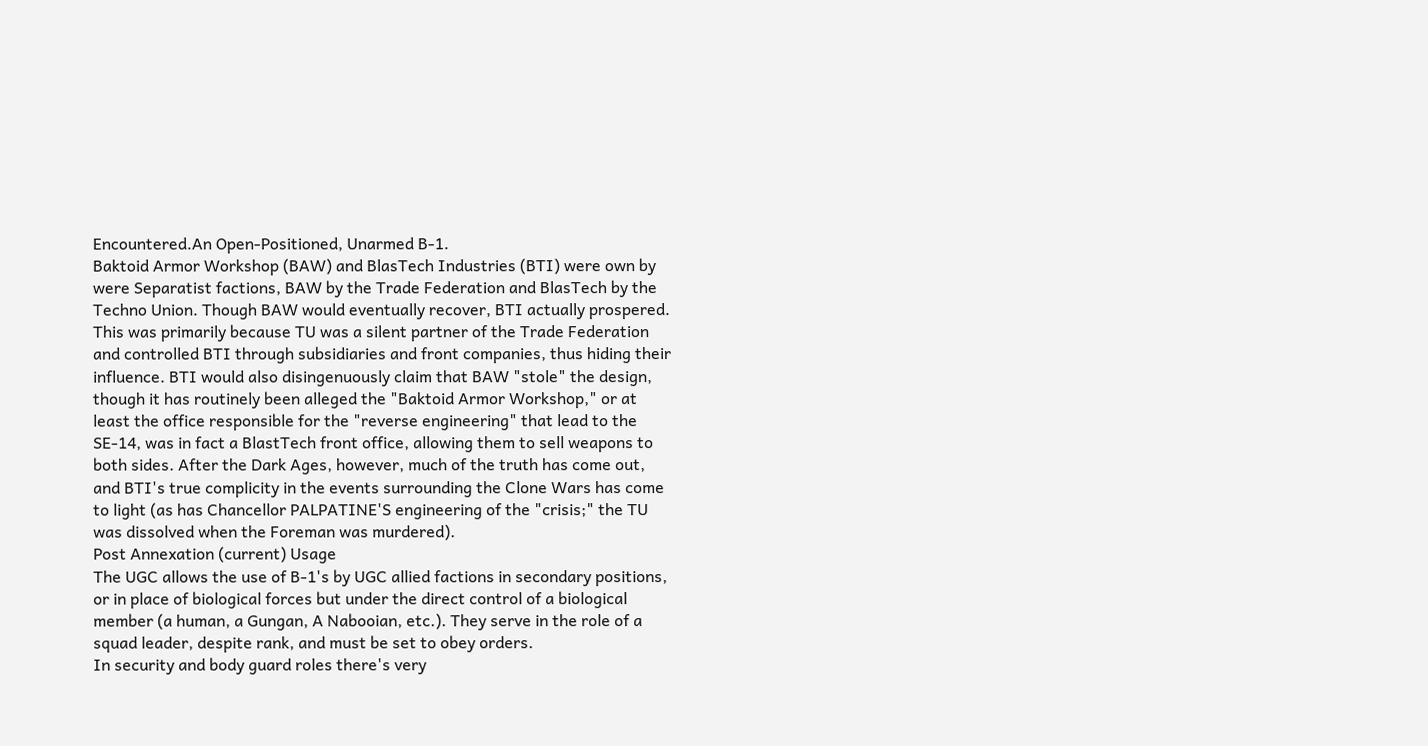Encountered.An Open-Positioned, Unarmed B-1.
Baktoid Armor Workshop (BAW) and BlasTech Industries (BTI) were own by were Separatist factions, BAW by the Trade Federation and BlasTech by the Techno Union. Though BAW would eventually recover, BTI actually prospered. This was primarily because TU was a silent partner of the Trade Federation and controlled BTI through subsidiaries and front companies, thus hiding their influence. BTI would also disingenuously claim that BAW "stole" the design, though it has routinely been alleged the "Baktoid Armor Workshop," or at least the office responsible for the "reverse engineering" that lead to the SE-14, was in fact a BlastTech front office, allowing them to sell weapons to both sides. After the Dark Ages, however, much of the truth has come out, and BTI's true complicity in the events surrounding the Clone Wars has come to light (as has Chancellor PALPATINE'S engineering of the "crisis;" the TU was dissolved when the Foreman was murdered).
Post Annexation (current) Usage
The UGC allows the use of B-1's by UGC allied factions in secondary positions, or in place of biological forces but under the direct control of a biological member (a human, a Gungan, A Nabooian, etc.). They serve in the role of a squad leader, despite rank, and must be set to obey orders.
In security and body guard roles there's very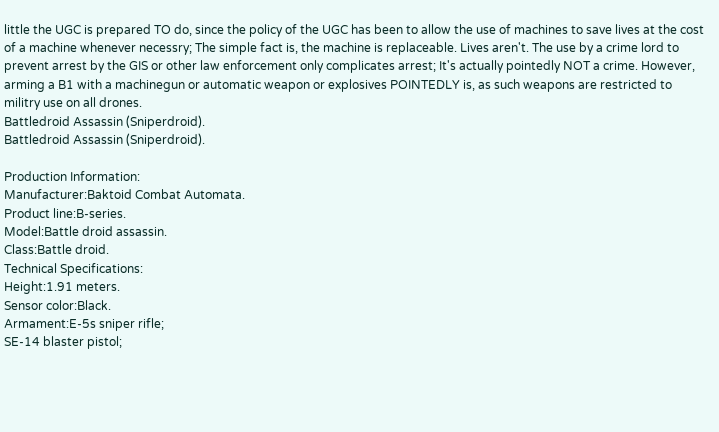little the UGC is prepared TO do, since the policy of the UGC has been to allow the use of machines to save lives at the cost of a machine whenever necessry; The simple fact is, the machine is replaceable. Lives aren't. The use by a crime lord to prevent arrest by the GIS or other law enforcement only complicates arrest; It's actually pointedly NOT a crime. However, arming a B1 with a machinegun or automatic weapon or explosives POINTEDLY is, as such weapons are restricted to militry use on all drones.
Battledroid Assassin (Sniperdroid).
Battledroid Assassin (Sniperdroid).

Production Information:
Manufacturer:Baktoid Combat Automata.
Product line:B-series.
Model:Battle droid assassin.
Class:Battle droid.
Technical Specifications:
Height:1.91 meters.
Sensor color:Black.
Armament:E-5s sniper rifle;
SE-14 blaster pistol;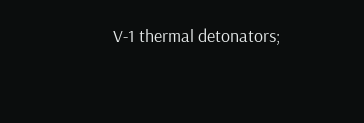V-1 thermal detonators;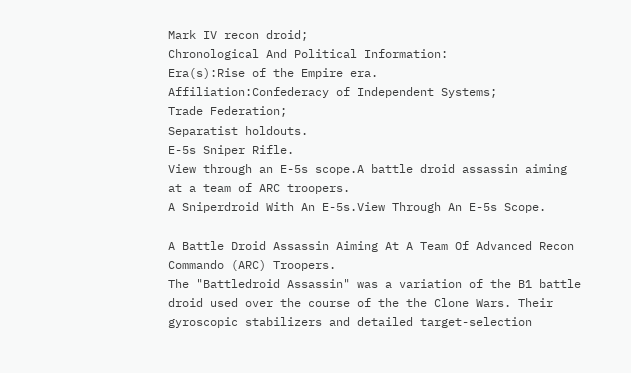Mark IV recon droid;
Chronological And Political Information:
Era(s):Rise of the Empire era.
Affiliation:Confederacy of Independent Systems;
Trade Federation;
Separatist holdouts.
E-5s Sniper Rifle.
View through an E-5s scope.A battle droid assassin aiming at a team of ARC troopers.
A Sniperdroid With An E-5s.View Through An E-5s Scope.

A Battle Droid Assassin Aiming At A Team Of Advanced Recon Commando (ARC) Troopers.
The "Battledroid Assassin" was a variation of the B1 battle droid used over the course of the the Clone Wars. Their gyroscopic stabilizers and detailed target-selection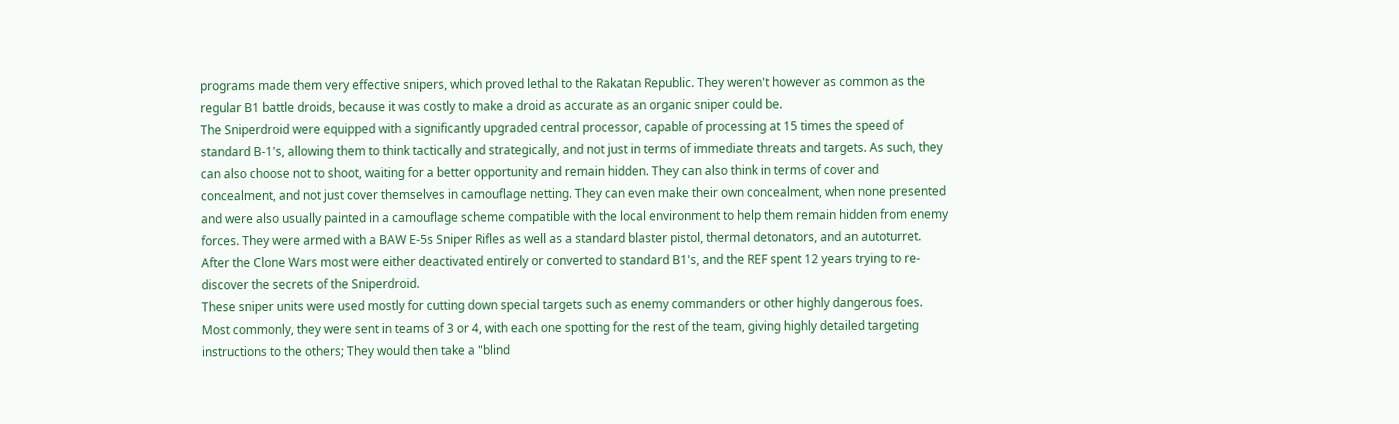programs made them very effective snipers, which proved lethal to the Rakatan Republic. They weren't however as common as the regular B1 battle droids, because it was costly to make a droid as accurate as an organic sniper could be.
The Sniperdroid were equipped with a significantly upgraded central processor, capable of processing at 15 times the speed of standard B-1's, allowing them to think tactically and strategically, and not just in terms of immediate threats and targets. As such, they can also choose not to shoot, waiting for a better opportunity and remain hidden. They can also think in terms of cover and concealment, and not just cover themselves in camouflage netting. They can even make their own concealment, when none presented and were also usually painted in a camouflage scheme compatible with the local environment to help them remain hidden from enemy forces. They were armed with a BAW E-5s Sniper Rifles as well as a standard blaster pistol, thermal detonators, and an autoturret. After the Clone Wars most were either deactivated entirely or converted to standard B1's, and the REF spent 12 years trying to re-discover the secrets of the Sniperdroid.
These sniper units were used mostly for cutting down special targets such as enemy commanders or other highly dangerous foes.
Most commonly, they were sent in teams of 3 or 4, with each one spotting for the rest of the team, giving highly detailed targeting instructions to the others; They would then take a "blind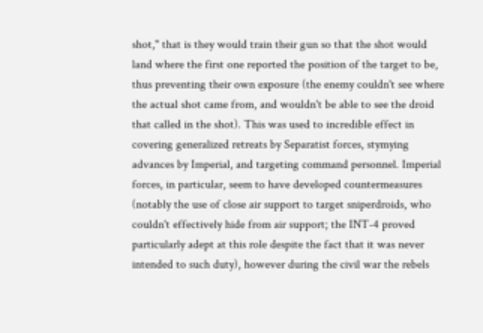shot," that is they would train their gun so that the shot would land where the first one reported the position of the target to be, thus preventing their own exposure (the enemy couldn't see where the actual shot came from, and wouldn't be able to see the droid that called in the shot). This was used to incredible effect in covering generalized retreats by Separatist forces, stymying advances by Imperial, and targeting command personnel. Imperial forces, in particular, seem to have developed countermeasures (notably the use of close air support to target sniperdroids, who couldn't effectively hide from air support; the INT-4 proved particularly adept at this role despite the fact that it was never intended to such duty), however during the civil war the rebels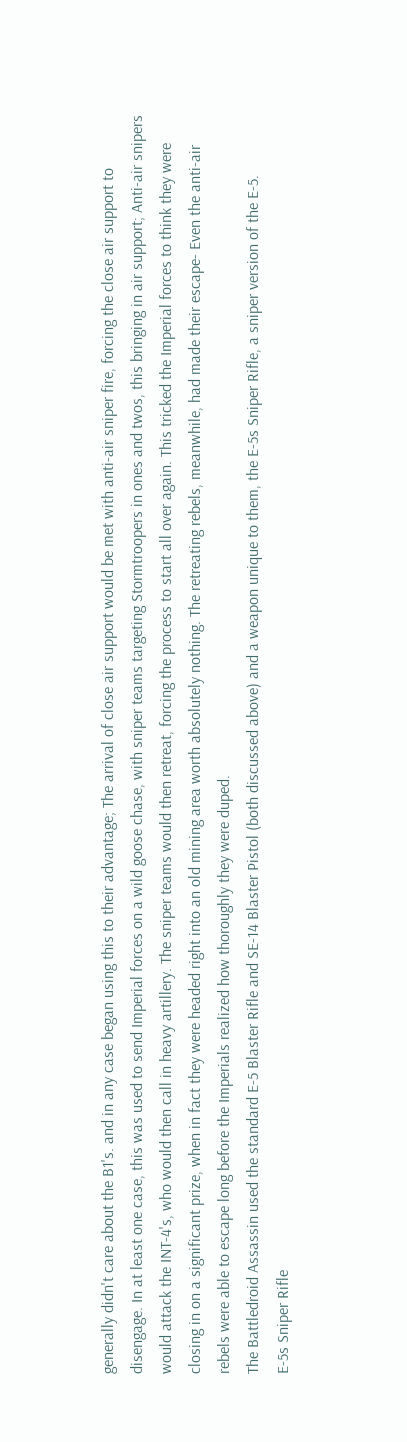generally didn't care about the B1's. and in any case began using this to their advantage; The arrival of close air support would be met with anti-air sniper fire, forcing the close air support to disengage. In at least one case, this was used to send Imperial forces on a wild goose chase, with sniper teams targeting Stormtroopers in ones and twos, this bringing in air support; Anti-air snipers would attack the INT-4's, who would then call in heavy artillery. The sniper teams would then retreat, forcing the process to start all over again. This tricked the Imperial forces to think they were closing in on a significant prize, when in fact they were headed right into an old mining area worth absolutely nothing. The retreating rebels, meanwhile, had made their escape- Even the anti-air rebels were able to escape long before the Imperials realized how thoroughly they were duped.
The Battledroid Assassin used the standard E-5 Blaster Rifle and SE-14 Blaster Pistol (both discussed above) and a weapon unique to them, the E-5s Sniper Rifle, a sniper version of the E-5.
E-5s Sniper Rifle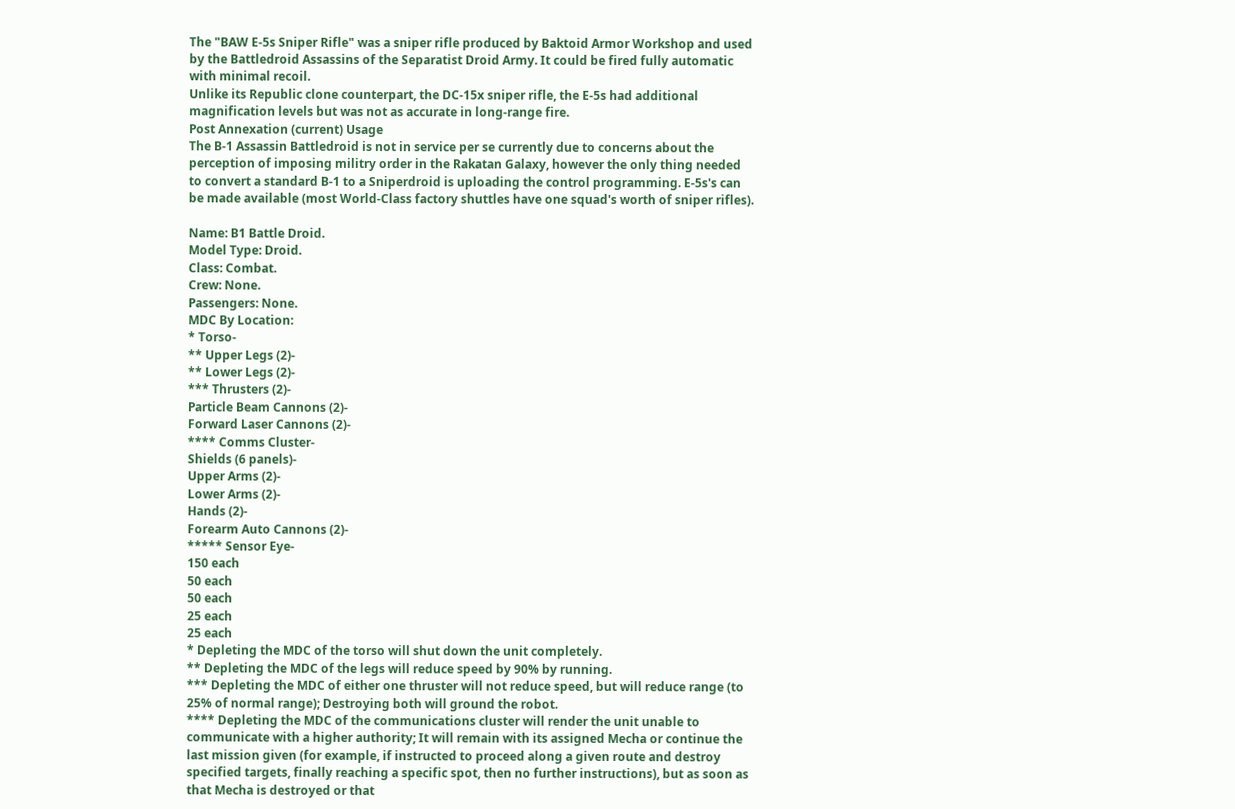The "BAW E-5s Sniper Rifle" was a sniper rifle produced by Baktoid Armor Workshop and used by the Battledroid Assassins of the Separatist Droid Army. It could be fired fully automatic with minimal recoil.
Unlike its Republic clone counterpart, the DC-15x sniper rifle, the E-5s had additional magnification levels but was not as accurate in long-range fire.
Post Annexation (current) Usage
The B-1 Assassin Battledroid is not in service per se currently due to concerns about the perception of imposing militry order in the Rakatan Galaxy, however the only thing needed to convert a standard B-1 to a Sniperdroid is uploading the control programming. E-5s's can be made available (most World-Class factory shuttles have one squad's worth of sniper rifles).

Name: B1 Battle Droid.
Model Type: Droid.
Class: Combat.
Crew: None.
Passengers: None.
MDC By Location:
* Torso-
** Upper Legs (2)-
** Lower Legs (2)-
*** Thrusters (2)-
Particle Beam Cannons (2)-
Forward Laser Cannons (2)-
**** Comms Cluster-
Shields (6 panels)-
Upper Arms (2)-
Lower Arms (2)-
Hands (2)-
Forearm Auto Cannons (2)-
***** Sensor Eye-
150 each
50 each
50 each
25 each
25 each
* Depleting the MDC of the torso will shut down the unit completely.
** Depleting the MDC of the legs will reduce speed by 90% by running.
*** Depleting the MDC of either one thruster will not reduce speed, but will reduce range (to 25% of normal range); Destroying both will ground the robot.
**** Depleting the MDC of the communications cluster will render the unit unable to communicate with a higher authority; It will remain with its assigned Mecha or continue the last mission given (for example, if instructed to proceed along a given route and destroy specified targets, finally reaching a specific spot, then no further instructions), but as soon as that Mecha is destroyed or that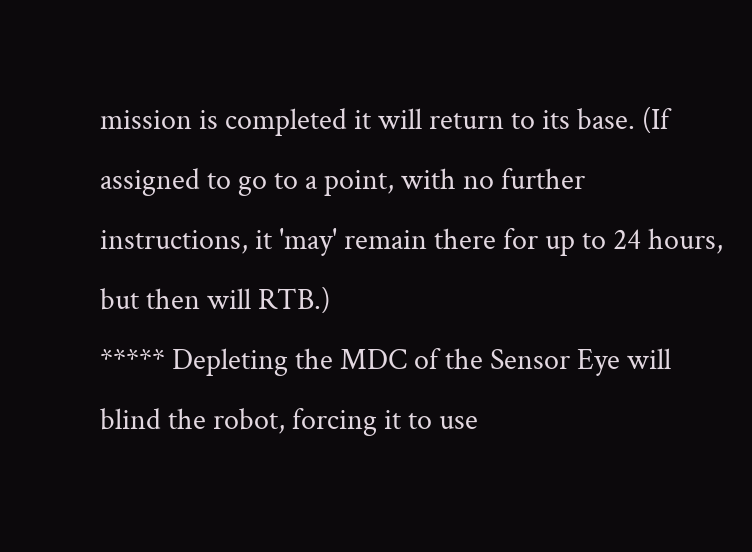mission is completed it will return to its base. (If assigned to go to a point, with no further instructions, it 'may' remain there for up to 24 hours, but then will RTB.)
***** Depleting the MDC of the Sensor Eye will blind the robot, forcing it to use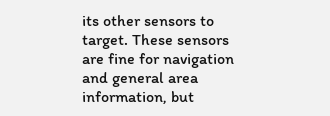its other sensors to target. These sensors are fine for navigation and general area information, but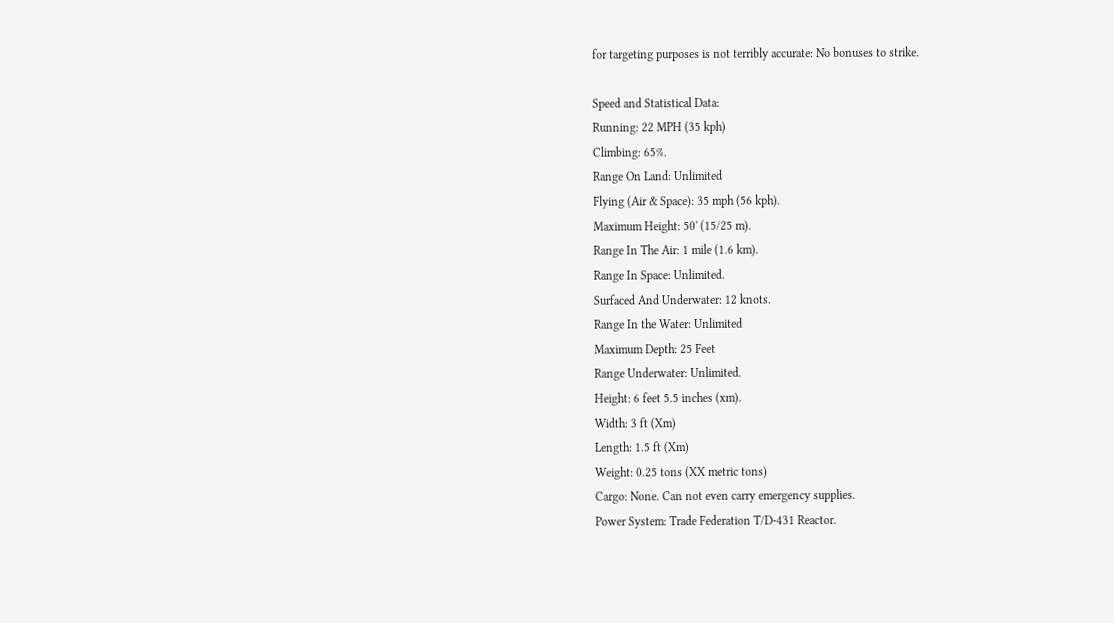for targeting purposes is not terribly accurate: No bonuses to strike.

Speed and Statistical Data:
Running: 22 MPH (35 kph)
Climbing: 65%.
Range On Land: Unlimited
Flying (Air & Space): 35 mph (56 kph).
Maximum Height: 50' (15/25 m).
Range In The Air: 1 mile (1.6 km).
Range In Space: Unlimited.
Surfaced And Underwater: 12 knots.
Range In the Water: Unlimited
Maximum Depth: 25 Feet
Range Underwater: Unlimited.
Height: 6 feet 5.5 inches (xm).
Width: 3 ft (Xm)
Length: 1.5 ft (Xm)
Weight: 0.25 tons (XX metric tons)
Cargo: None. Can not even carry emergency supplies.
Power System: Trade Federation T/D-431 Reactor.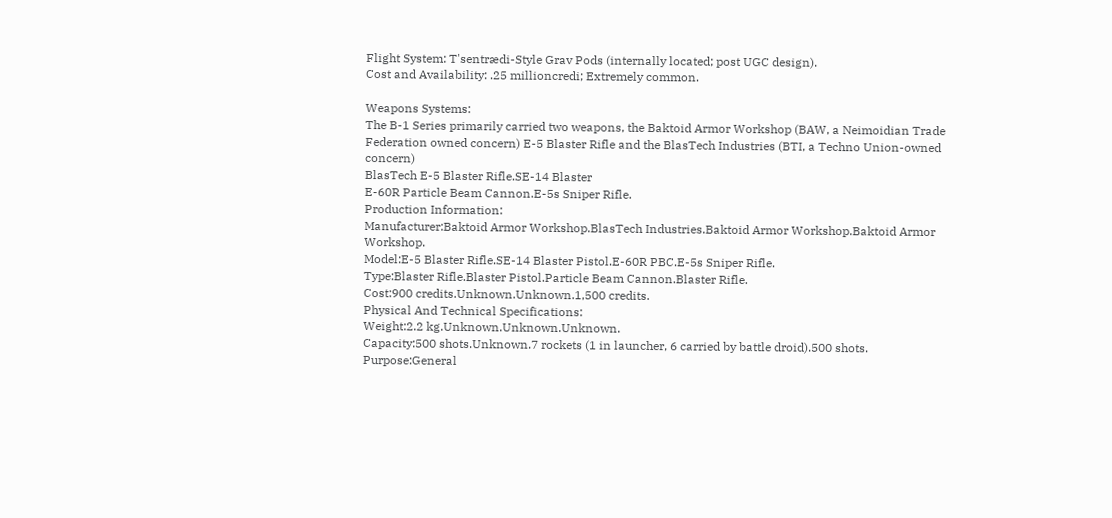Flight System: T'sentrædi-Style Grav Pods (internally located; post UGC design).
Cost and Availability: .25 millioncredi; Extremely common.

Weapons Systems:
The B-1 Series primarily carried two weapons, the Baktoid Armor Workshop (BAW, a Neimoidian Trade Federation owned concern) E-5 Blaster Rifle and the BlasTech Industries (BTI, a Techno Union-owned concern)
BlasTech E-5 Blaster Rifle.SE-14 Blaster
E-60R Particle Beam Cannon.E-5s Sniper Rifle.
Production Information:
Manufacturer:Baktoid Armor Workshop.BlasTech Industries.Baktoid Armor Workshop.Baktoid Armor Workshop.
Model:E-5 Blaster Rifle.SE-14 Blaster Pistol.E-60R PBC.E-5s Sniper Rifle.
Type:Blaster Rifle.Blaster Pistol.Particle Beam Cannon.Blaster Rifle.
Cost:900 credits.Unknown.Unknown.1,500 credits.
Physical And Technical Specifications:
Weight:2.2 kg.Unknown.Unknown.Unknown.
Capacity:500 shots.Unknown.7 rockets (1 in launcher, 6 carried by battle droid).500 shots.
Purpose:General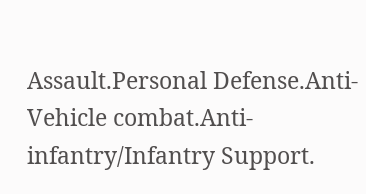Assault.Personal Defense.Anti-Vehicle combat.Anti-infantry/Infantry Support.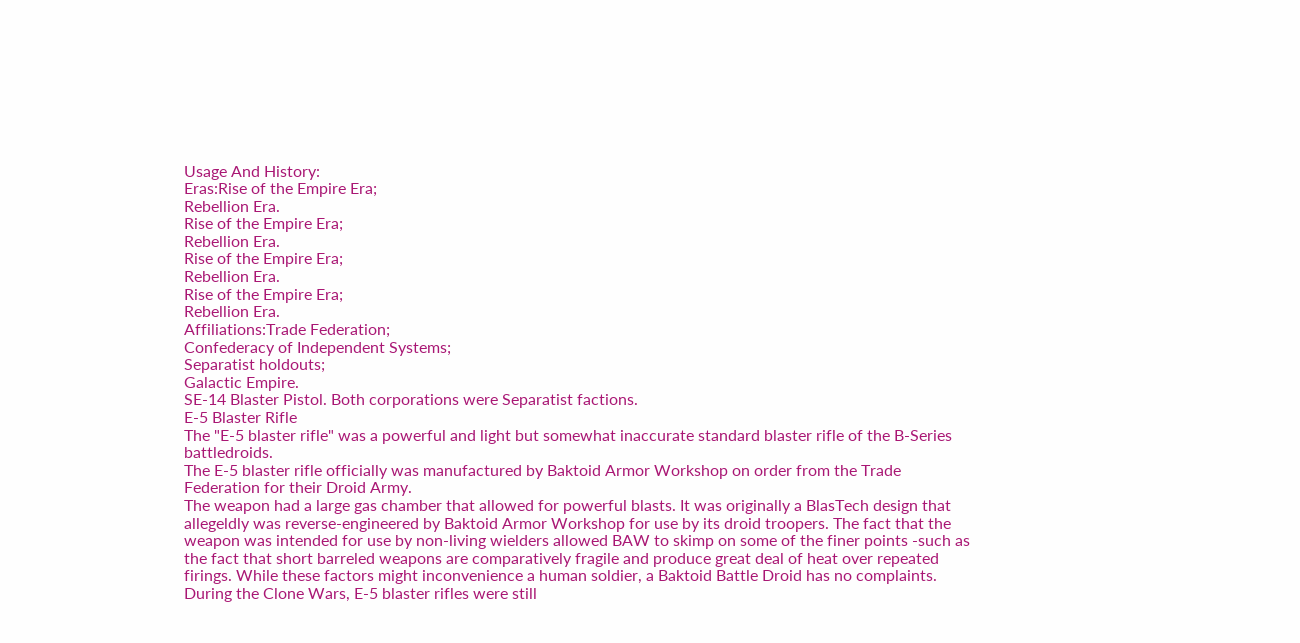Usage And History:
Eras:Rise of the Empire Era;
Rebellion Era.
Rise of the Empire Era;
Rebellion Era.
Rise of the Empire Era;
Rebellion Era.
Rise of the Empire Era;
Rebellion Era.
Affiliations:Trade Federation;
Confederacy of Independent Systems;
Separatist holdouts;
Galactic Empire.
SE-14 Blaster Pistol. Both corporations were Separatist factions.
E-5 Blaster Rifle
The "E-5 blaster rifle" was a powerful and light but somewhat inaccurate standard blaster rifle of the B-Series battledroids.
The E-5 blaster rifle officially was manufactured by Baktoid Armor Workshop on order from the Trade Federation for their Droid Army.
The weapon had a large gas chamber that allowed for powerful blasts. It was originally a BlasTech design that allegeldly was reverse-engineered by Baktoid Armor Workshop for use by its droid troopers. The fact that the weapon was intended for use by non-living wielders allowed BAW to skimp on some of the finer points -such as the fact that short barreled weapons are comparatively fragile and produce great deal of heat over repeated firings. While these factors might inconvenience a human soldier, a Baktoid Battle Droid has no complaints.
During the Clone Wars, E-5 blaster rifles were still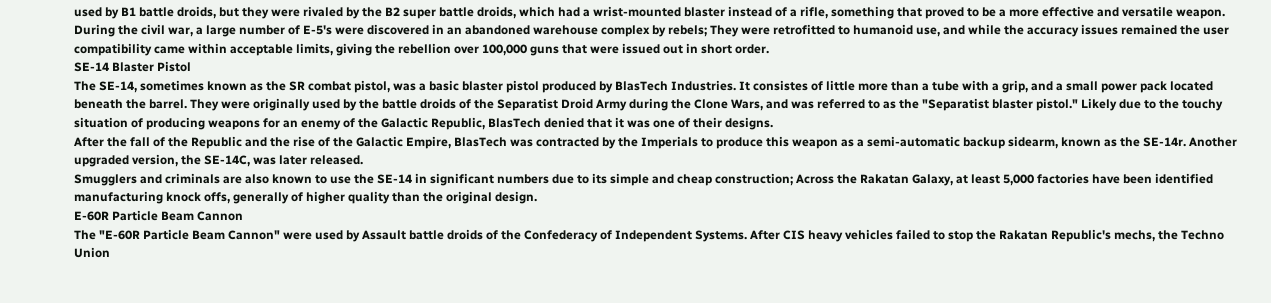used by B1 battle droids, but they were rivaled by the B2 super battle droids, which had a wrist-mounted blaster instead of a rifle, something that proved to be a more effective and versatile weapon.
During the civil war, a large number of E-5's were discovered in an abandoned warehouse complex by rebels; They were retrofitted to humanoid use, and while the accuracy issues remained the user compatibility came within acceptable limits, giving the rebellion over 100,000 guns that were issued out in short order.
SE-14 Blaster Pistol
The SE-14, sometimes known as the SR combat pistol, was a basic blaster pistol produced by BlasTech Industries. It consistes of little more than a tube with a grip, and a small power pack located beneath the barrel. They were originally used by the battle droids of the Separatist Droid Army during the Clone Wars, and was referred to as the "Separatist blaster pistol." Likely due to the touchy situation of producing weapons for an enemy of the Galactic Republic, BlasTech denied that it was one of their designs.
After the fall of the Republic and the rise of the Galactic Empire, BlasTech was contracted by the Imperials to produce this weapon as a semi-automatic backup sidearm, known as the SE-14r. Another upgraded version, the SE-14C, was later released.
Smugglers and criminals are also known to use the SE-14 in significant numbers due to its simple and cheap construction; Across the Rakatan Galaxy, at least 5,000 factories have been identified manufacturing knock offs, generally of higher quality than the original design.
E-60R Particle Beam Cannon
The "E-60R Particle Beam Cannon" were used by Assault battle droids of the Confederacy of Independent Systems. After CIS heavy vehicles failed to stop the Rakatan Republic's mechs, the Techno Union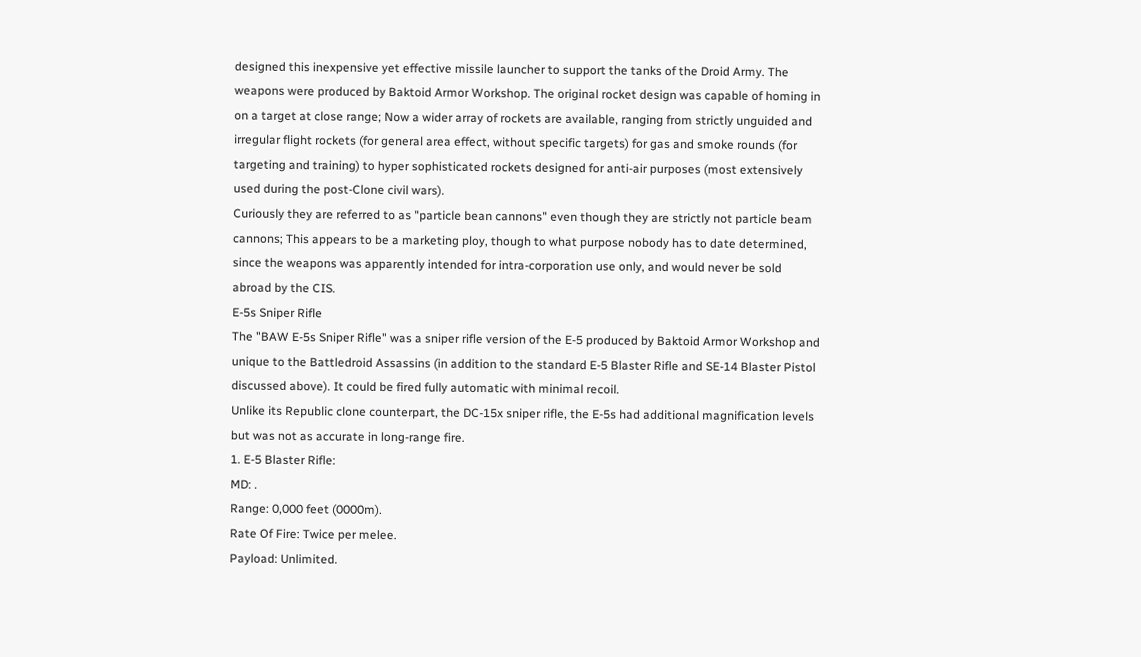designed this inexpensive yet effective missile launcher to support the tanks of the Droid Army. The weapons were produced by Baktoid Armor Workshop. The original rocket design was capable of homing in on a target at close range; Now a wider array of rockets are available, ranging from strictly unguided and irregular flight rockets (for general area effect, without specific targets) for gas and smoke rounds (for targeting and training) to hyper sophisticated rockets designed for anti-air purposes (most extensively used during the post-Clone civil wars).
Curiously they are referred to as "particle bean cannons" even though they are strictly not particle beam cannons; This appears to be a marketing ploy, though to what purpose nobody has to date determined, since the weapons was apparently intended for intra-corporation use only, and would never be sold abroad by the CIS.
E-5s Sniper Rifle
The "BAW E-5s Sniper Rifle" was a sniper rifle version of the E-5 produced by Baktoid Armor Workshop and unique to the Battledroid Assassins (in addition to the standard E-5 Blaster Rifle and SE-14 Blaster Pistol discussed above). It could be fired fully automatic with minimal recoil.
Unlike its Republic clone counterpart, the DC-15x sniper rifle, the E-5s had additional magnification levels but was not as accurate in long-range fire.
1. E-5 Blaster Rifle:
MD: .
Range: 0,000 feet (0000m).
Rate Of Fire: Twice per melee.
Payload: Unlimited.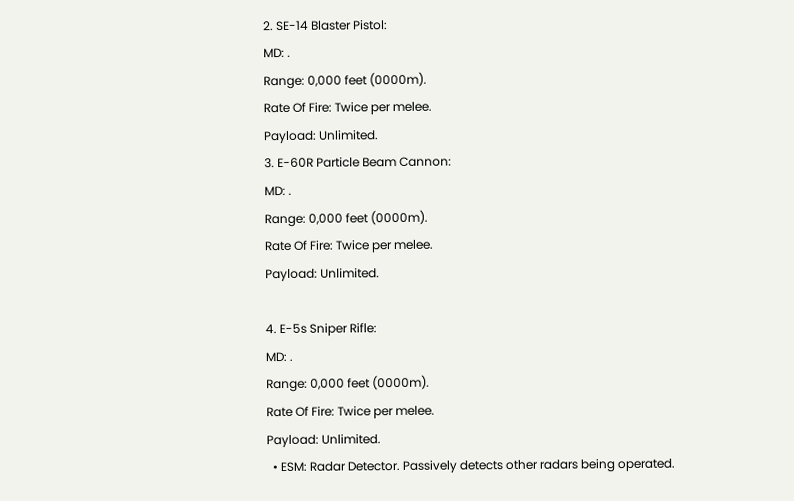2. SE-14 Blaster Pistol:
MD: .
Range: 0,000 feet (0000m).
Rate Of Fire: Twice per melee.
Payload: Unlimited.
3. E-60R Particle Beam Cannon:
MD: .
Range: 0,000 feet (0000m).
Rate Of Fire: Twice per melee.
Payload: Unlimited.

4. E-5s Sniper Rifle:
MD: .
Range: 0,000 feet (0000m).
Rate Of Fire: Twice per melee.
Payload: Unlimited.
  • ESM: Radar Detector. Passively detects other radars being operated.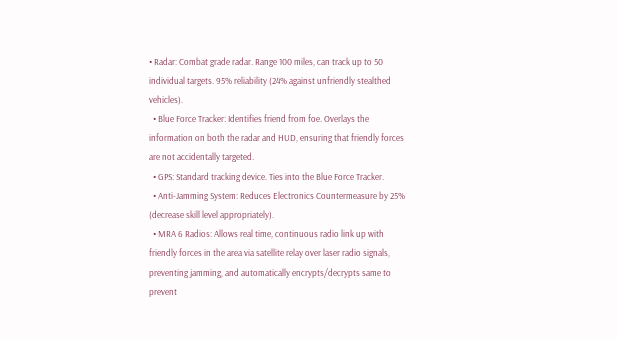• Radar: Combat grade radar. Range 100 miles, can track up to 50 individual targets. 95% reliability (24% against unfriendly stealthed vehicles).
  • Blue Force Tracker: Identifies friend from foe. Overlays the information on both the radar and HUD, ensuring that friendly forces are not accidentally targeted.
  • GPS: Standard tracking device. Ties into the Blue Force Tracker.
  • Anti-Jamming System: Reduces Electronics Countermeasure by 25% (decrease skill level appropriately).
  • MRA 6 Radios: Allows real time, continuous radio link up with friendly forces in the area via satellite relay over laser radio signals, preventing jamming, and automatically encrypts/decrypts same to prevent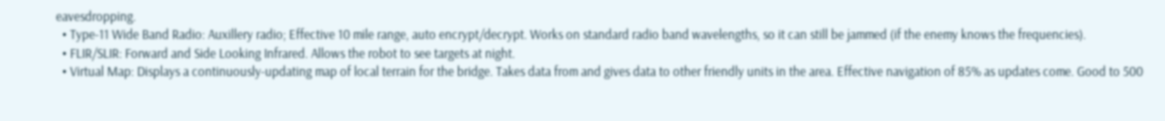eavesdropping.
  • Type-11 Wide Band Radio: Auxillery radio; Effective 10 mile range, auto encrypt/decrypt. Works on standard radio band wavelengths, so it can still be jammed (if the enemy knows the frequencies).
  • FLIR/SLIR: Forward and Side Looking Infrared. Allows the robot to see targets at night.
  • Virtual Map: Displays a continuously-updating map of local terrain for the bridge. Takes data from and gives data to other friendly units in the area. Effective navigation of 85% as updates come. Good to 500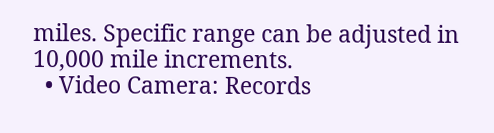miles. Specific range can be adjusted in 10,000 mile increments.
  • Video Camera: Records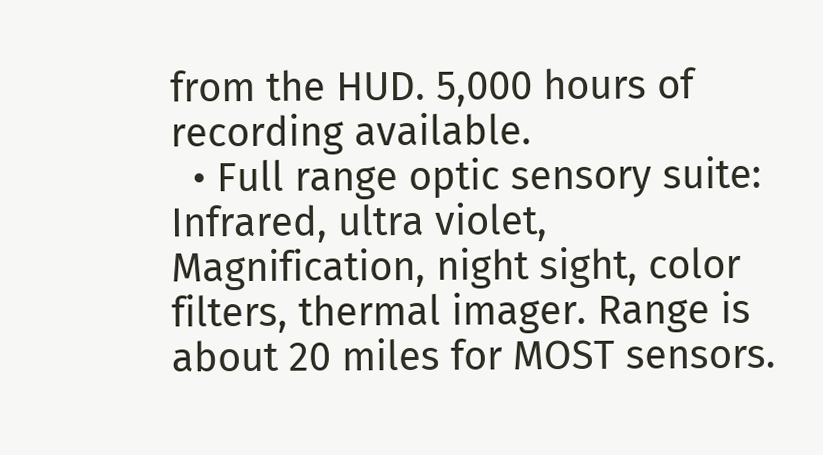from the HUD. 5,000 hours of recording available.
  • Full range optic sensory suite: Infrared, ultra violet, Magnification, night sight, color filters, thermal imager. Range is about 20 miles for MOST sensors.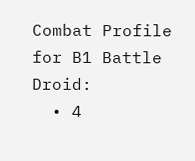Combat Profile for B1 Battle Droid:
  • 4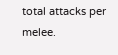total attacks per melee.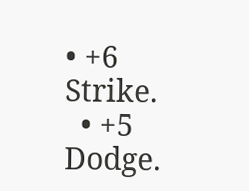• +6 Strike.
  • +5 Dodge.